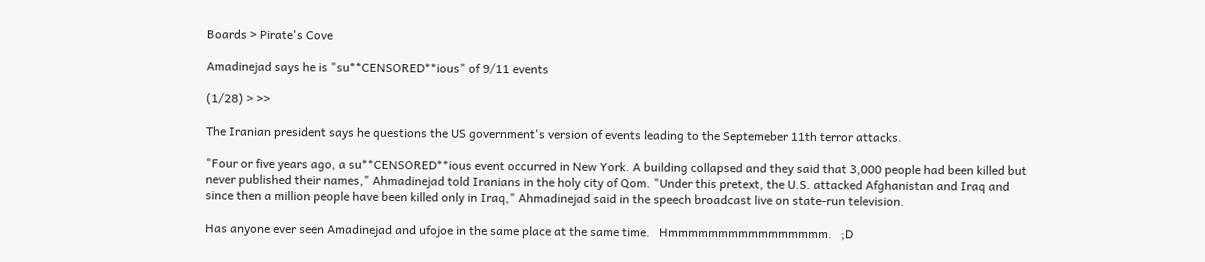Boards > Pirate's Cove

Amadinejad says he is "su**CENSORED**ious" of 9/11 events

(1/28) > >>

The Iranian president says he questions the US government's version of events leading to the Septemeber 11th terror attacks.

"Four or five years ago, a su**CENSORED**ious event occurred in New York. A building collapsed and they said that 3,000 people had been killed but never published their names," Ahmadinejad told Iranians in the holy city of Qom. "Under this pretext, the U.S. attacked Afghanistan and Iraq and since then a million people have been killed only in Iraq," Ahmadinejad said in the speech broadcast live on state-run television.

Has anyone ever seen Amadinejad and ufojoe in the same place at the same time.   Hmmmmmmmmmmmmmmmm.   ;D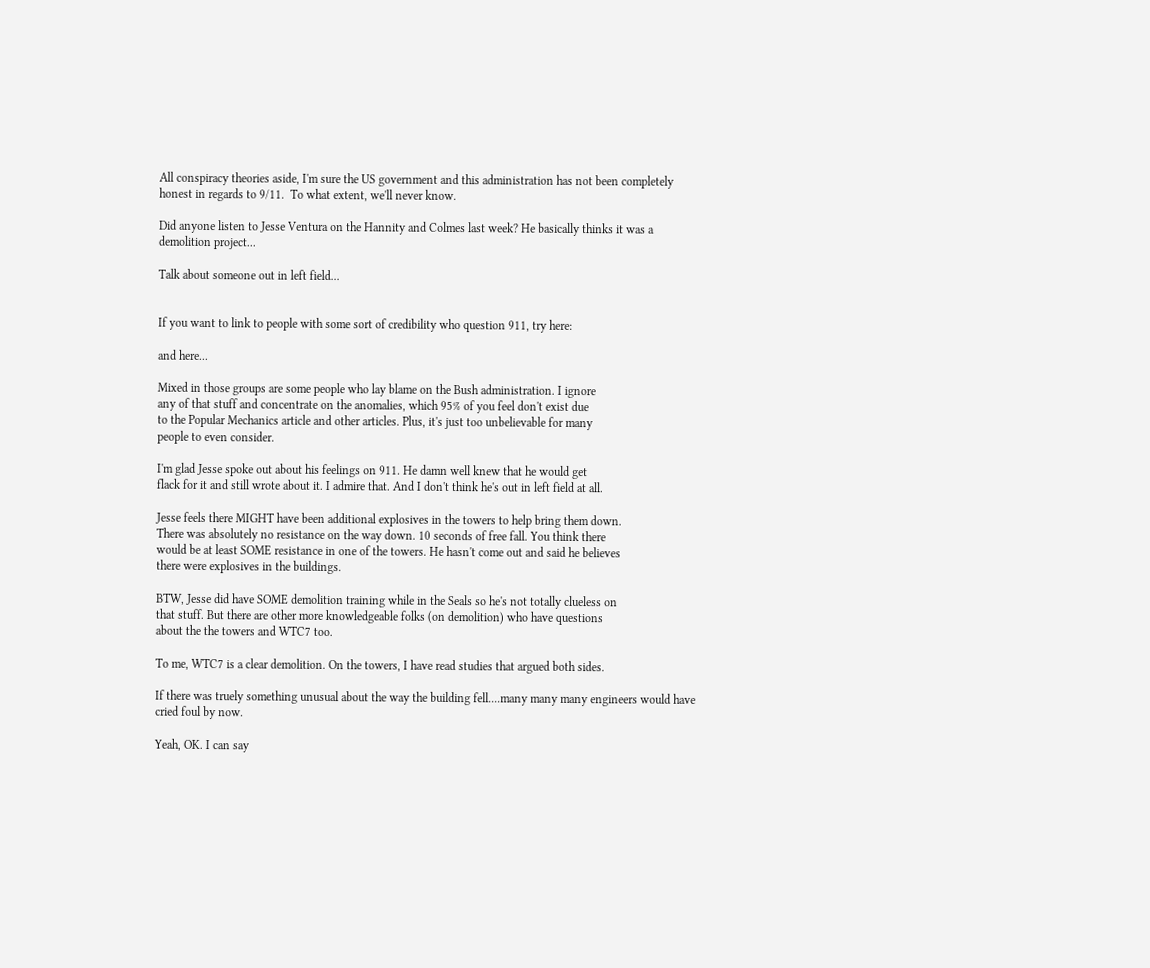All conspiracy theories aside, I'm sure the US government and this administration has not been completely honest in regards to 9/11.  To what extent, we'll never know.

Did anyone listen to Jesse Ventura on the Hannity and Colmes last week? He basically thinks it was a demolition project...

Talk about someone out in left field...


If you want to link to people with some sort of credibility who question 911, try here:

and here...

Mixed in those groups are some people who lay blame on the Bush administration. I ignore
any of that stuff and concentrate on the anomalies, which 95% of you feel don't exist due
to the Popular Mechanics article and other articles. Plus, it's just too unbelievable for many
people to even consider.

I'm glad Jesse spoke out about his feelings on 911. He damn well knew that he would get
flack for it and still wrote about it. I admire that. And I don't think he's out in left field at all.

Jesse feels there MIGHT have been additional explosives in the towers to help bring them down.
There was absolutely no resistance on the way down. 10 seconds of free fall. You think there
would be at least SOME resistance in one of the towers. He hasn't come out and said he believes
there were explosives in the buildings.

BTW, Jesse did have SOME demolition training while in the Seals so he's not totally clueless on
that stuff. But there are other more knowledgeable folks (on demolition) who have questions
about the the towers and WTC7 too.

To me, WTC7 is a clear demolition. On the towers, I have read studies that argued both sides.

If there was truely something unusual about the way the building fell....many many many engineers would have cried foul by now.

Yeah, OK. I can say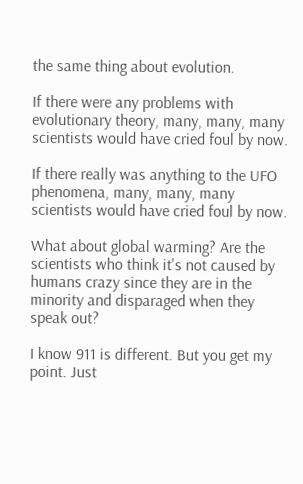the same thing about evolution.

If there were any problems with evolutionary theory, many, many, many scientists would have cried foul by now.

If there really was anything to the UFO phenomena, many, many, many scientists would have cried foul by now.

What about global warming? Are the scientists who think it's not caused by humans crazy since they are in the
minority and disparaged when they speak out?

I know 911 is different. But you get my point. Just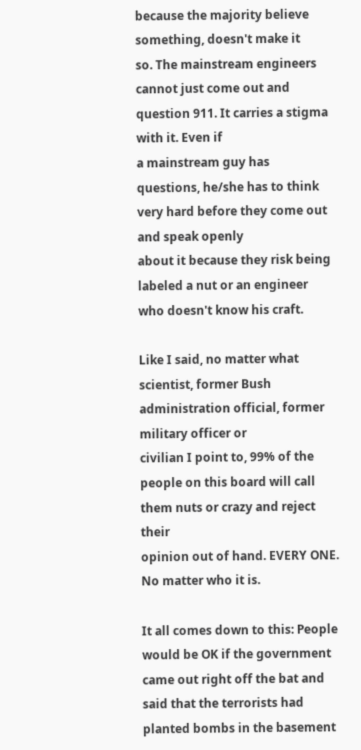because the majority believe something, doesn't make it
so. The mainstream engineers cannot just come out and question 911. It carries a stigma with it. Even if
a mainstream guy has questions, he/she has to think very hard before they come out and speak openly
about it because they risk being labeled a nut or an engineer who doesn't know his craft.

Like I said, no matter what scientist, former Bush administration official, former military officer or
civilian I point to, 99% of the people on this board will call them nuts or crazy and reject their
opinion out of hand. EVERY ONE. No matter who it is.

It all comes down to this: People would be OK if the government came out right off the bat and
said that the terrorists had planted bombs in the basement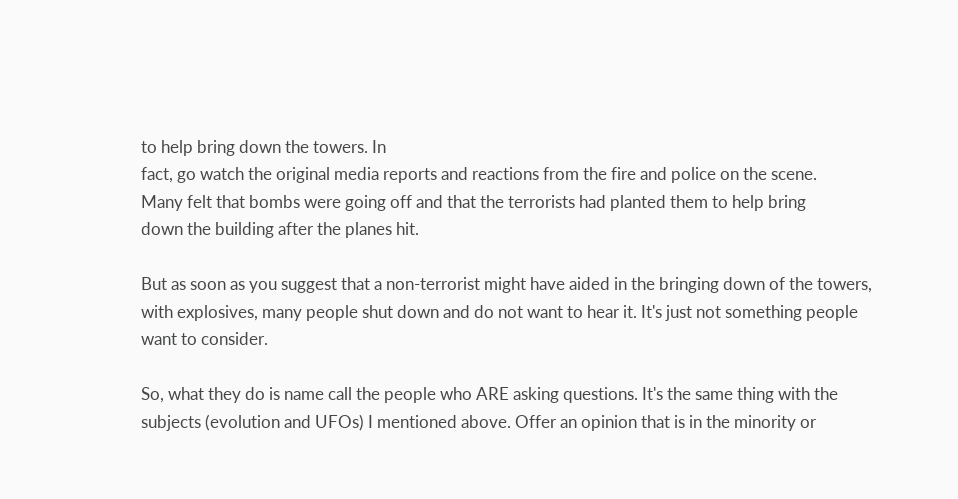to help bring down the towers. In
fact, go watch the original media reports and reactions from the fire and police on the scene.
Many felt that bombs were going off and that the terrorists had planted them to help bring
down the building after the planes hit.

But as soon as you suggest that a non-terrorist might have aided in the bringing down of the towers,
with explosives, many people shut down and do not want to hear it. It's just not something people
want to consider.

So, what they do is name call the people who ARE asking questions. It's the same thing with the
subjects (evolution and UFOs) I mentioned above. Offer an opinion that is in the minority or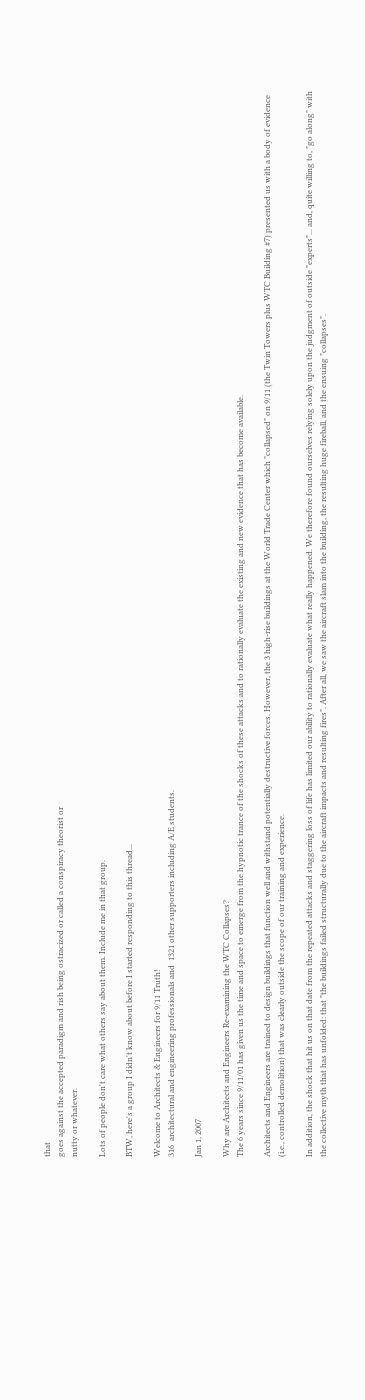that
goes against the accepted paradigm and rish being ostracized or called a conspiracy theorist or
nutty or whatever.

Lots of people don't care what others say about them. Include me in that group.

BTW, here's a group I didn't know about before I started responding to this thread...

Welcome to Architects & Engineers for 9/11 Truth!
316  architectural and engineering professionals and  1321 other supporters including A/E students.

Jan 1, 2007

Why are Architects and Engineers Re-examining the WTC Collapses?
The 6 years since 9/11/01 has given us the time and space to emerge from the hypnotic trance of the shocks of these attacks and to rationally evaluate the existing and new evidence that has become available.

Architects and Engineers are trained to design buildings that function well and withstand potentially destructive forces. However, the 3 high-rise buildings at the World Trade Center which "collapsed" on 9/11 (the Twin Towers plus WTC Building #7) presented us with a body of evidence (i.e., controlled demolition) that was clearly outside the scope of our training and experience.

In addition, the shock that hit us on that date from the repeated attacks and staggering loss of life has limited our ability to rationally evaluate what really happened. We therefore found ourselves relying solely upon the judgment of outside "experts"... and, quite willing to, "go along" with the collective myth that has unfolded: that "the buildings failed structurally due to the aircraft impacts and resulting fires". After all, we saw the aircraft slam into the building, the resulting huge fireball, and the ensuing "collapses".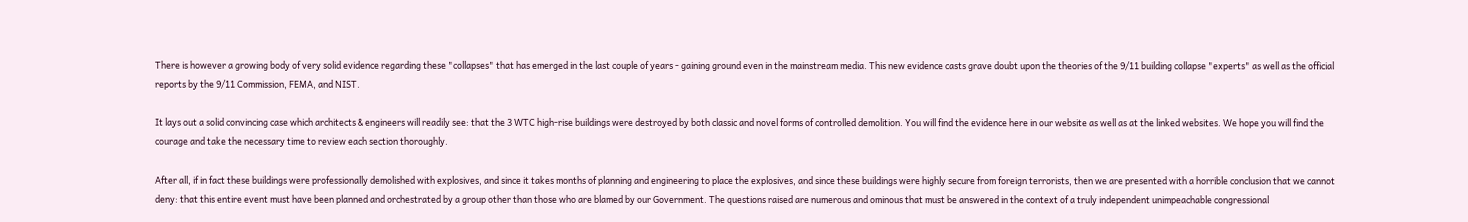There is however a growing body of very solid evidence regarding these "collapses" that has emerged in the last couple of years - gaining ground even in the mainstream media. This new evidence casts grave doubt upon the theories of the 9/11 building collapse "experts" as well as the official reports by the 9/11 Commission, FEMA, and NIST.

It lays out a solid convincing case which architects & engineers will readily see: that the 3 WTC high-rise buildings were destroyed by both classic and novel forms of controlled demolition. You will find the evidence here in our website as well as at the linked websites. We hope you will find the courage and take the necessary time to review each section thoroughly.

After all, if in fact these buildings were professionally demolished with explosives, and since it takes months of planning and engineering to place the explosives, and since these buildings were highly secure from foreign terrorists, then we are presented with a horrible conclusion that we cannot deny: that this entire event must have been planned and orchestrated by a group other than those who are blamed by our Government. The questions raised are numerous and ominous that must be answered in the context of a truly independent unimpeachable congressional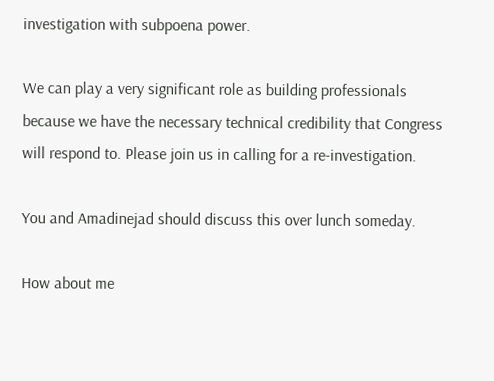investigation with subpoena power.

We can play a very significant role as building professionals because we have the necessary technical credibility that Congress will respond to. Please join us in calling for a re-investigation.

You and Amadinejad should discuss this over lunch someday.

How about me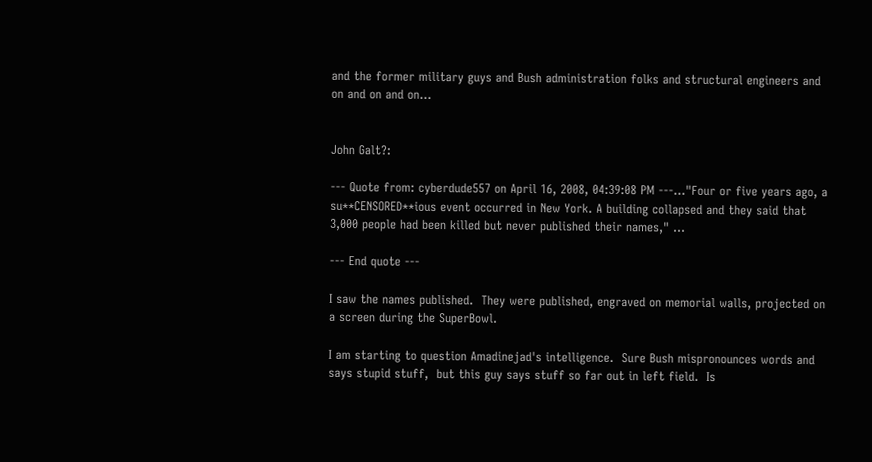and the former military guys and Bush administration folks and structural engineers and
on and on and on...


John Galt?:

--- Quote from: cyberdude557 on April 16, 2008, 04:39:08 PM ---..."Four or five years ago, a su**CENSORED**ious event occurred in New York. A building collapsed and they said that 3,000 people had been killed but never published their names," ...

--- End quote ---

I saw the names published.  They were published, engraved on memorial walls, projected on a screen during the SuperBowl.

I am starting to question Amadinejad's intelligence.  Sure Bush mispronounces words and says stupid stuff,  but this guy says stuff so far out in left field.  Is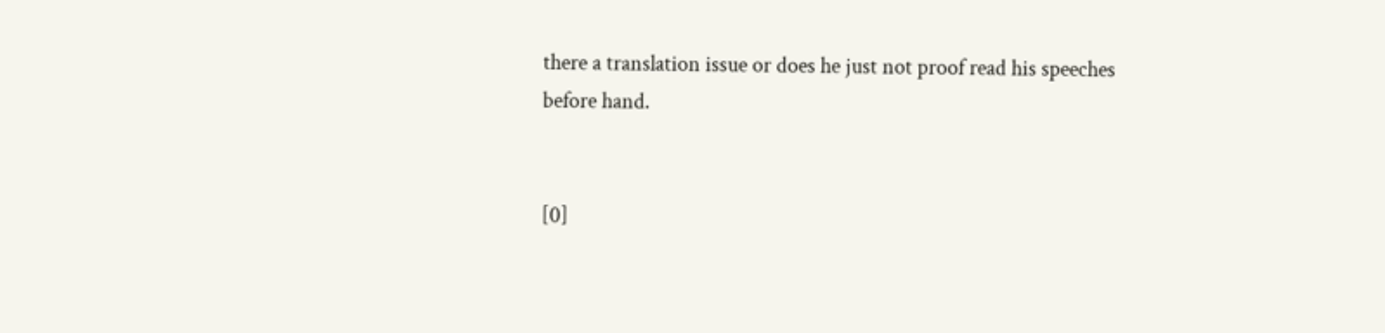there a translation issue or does he just not proof read his speeches before hand.


[0]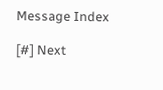Message Index

[#] Next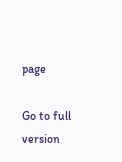page

Go to full version